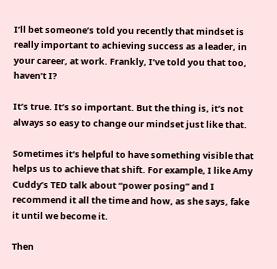I’ll bet someone’s told you recently that mindset is really important to achieving success as a leader, in your career, at work. Frankly, I’ve told you that too, haven’t I?

It’s true. It’s so important. But the thing is, it’s not always so easy to change our mindset just like that.

Sometimes it’s helpful to have something visible that helps us to achieve that shift. For example, I like Amy Cuddy’s TED talk about “power posing” and I recommend it all the time and how, as she says, fake it until we become it.

Then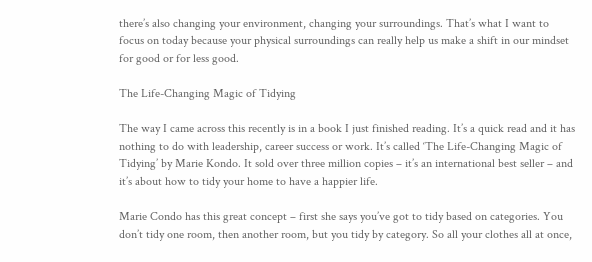there’s also changing your environment, changing your surroundings. That’s what I want to focus on today because your physical surroundings can really help us make a shift in our mindset for good or for less good.

The Life-Changing Magic of Tidying

The way I came across this recently is in a book I just finished reading. It’s a quick read and it has nothing to do with leadership, career success or work. It’s called ‘The Life-Changing Magic of Tidying’ by Marie Kondo. It sold over three million copies – it’s an international best seller – and it’s about how to tidy your home to have a happier life.

Marie Condo has this great concept – first she says you’ve got to tidy based on categories. You don’t tidy one room, then another room, but you tidy by category. So all your clothes all at once,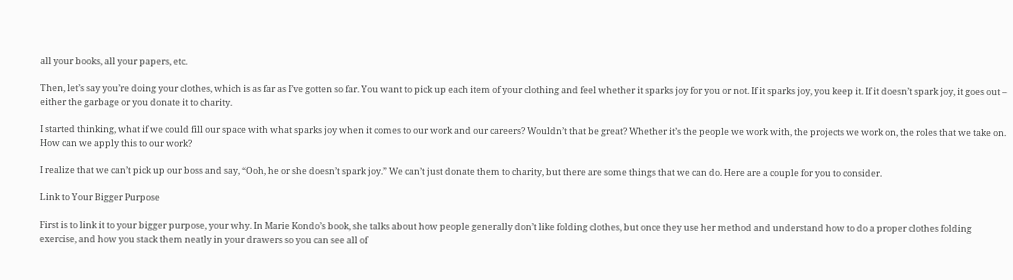all your books, all your papers, etc.

Then, let’s say you’re doing your clothes, which is as far as I’ve gotten so far. You want to pick up each item of your clothing and feel whether it sparks joy for you or not. If it sparks joy, you keep it. If it doesn’t spark joy, it goes out – either the garbage or you donate it to charity.

I started thinking, what if we could fill our space with what sparks joy when it comes to our work and our careers? Wouldn’t that be great? Whether it’s the people we work with, the projects we work on, the roles that we take on. How can we apply this to our work?

I realize that we can’t pick up our boss and say, “Ooh, he or she doesn’t spark joy.” We can’t just donate them to charity, but there are some things that we can do. Here are a couple for you to consider.

Link to Your Bigger Purpose

First is to link it to your bigger purpose, your why. In Marie Kondo’s book, she talks about how people generally don’t like folding clothes, but once they use her method and understand how to do a proper clothes folding exercise, and how you stack them neatly in your drawers so you can see all of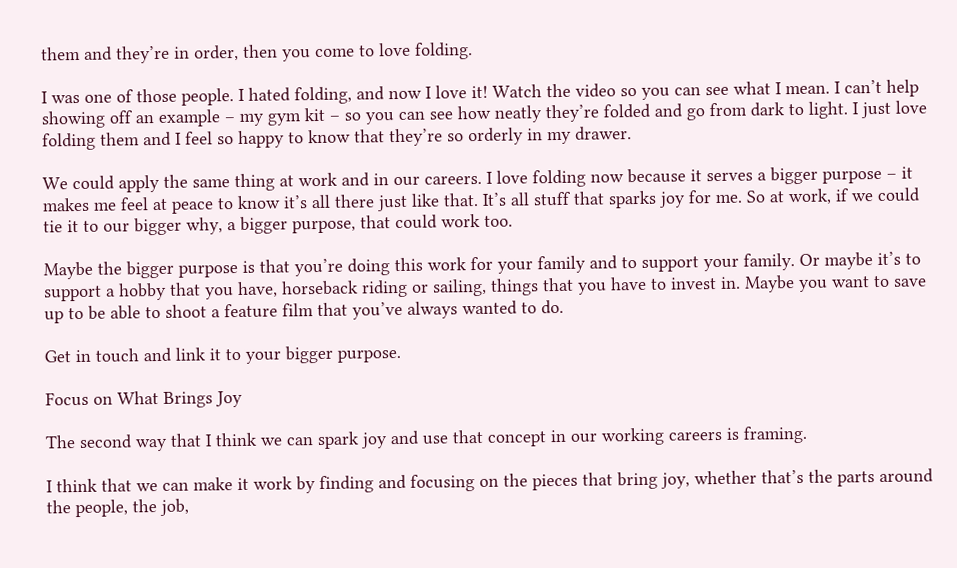them and they’re in order, then you come to love folding.

I was one of those people. I hated folding, and now I love it! Watch the video so you can see what I mean. I can’t help showing off an example – my gym kit – so you can see how neatly they’re folded and go from dark to light. I just love folding them and I feel so happy to know that they’re so orderly in my drawer.

We could apply the same thing at work and in our careers. I love folding now because it serves a bigger purpose – it makes me feel at peace to know it’s all there just like that. It’s all stuff that sparks joy for me. So at work, if we could tie it to our bigger why, a bigger purpose, that could work too.

Maybe the bigger purpose is that you’re doing this work for your family and to support your family. Or maybe it’s to support a hobby that you have, horseback riding or sailing, things that you have to invest in. Maybe you want to save up to be able to shoot a feature film that you’ve always wanted to do.

Get in touch and link it to your bigger purpose.

Focus on What Brings Joy

The second way that I think we can spark joy and use that concept in our working careers is framing.

I think that we can make it work by finding and focusing on the pieces that bring joy, whether that’s the parts around the people, the job,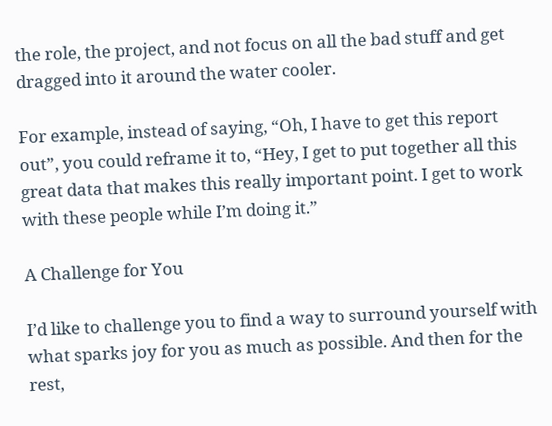the role, the project, and not focus on all the bad stuff and get dragged into it around the water cooler.

For example, instead of saying, “Oh, I have to get this report out”, you could reframe it to, “Hey, I get to put together all this great data that makes this really important point. I get to work with these people while I’m doing it.”

A Challenge for You

I’d like to challenge you to find a way to surround yourself with what sparks joy for you as much as possible. And then for the rest,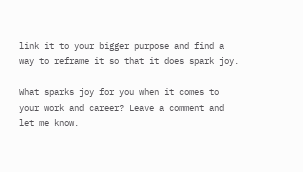link it to your bigger purpose and find a way to reframe it so that it does spark joy.

What sparks joy for you when it comes to your work and career? Leave a comment and let me know.